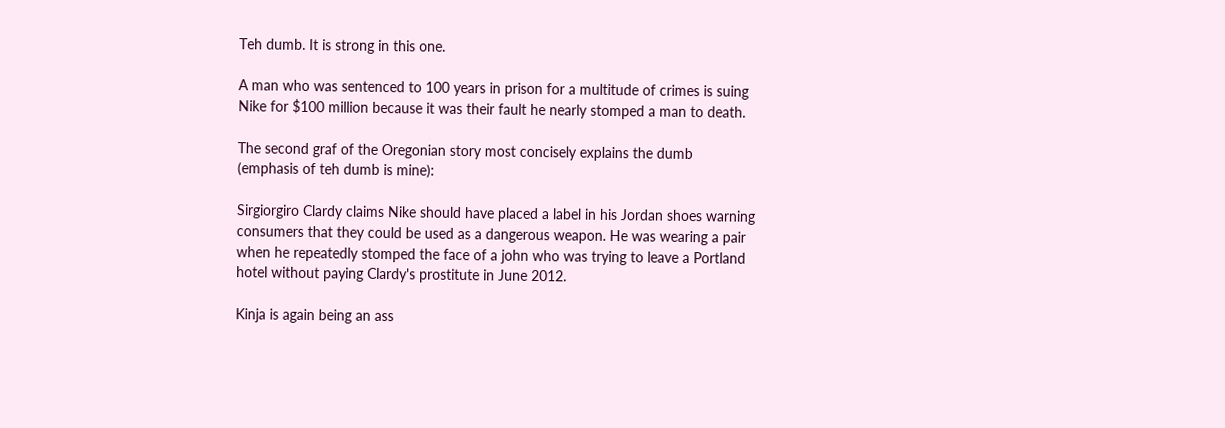Teh dumb. It is strong in this one.

A man who was sentenced to 100 years in prison for a multitude of crimes is suing Nike for $100 million because it was their fault he nearly stomped a man to death.

The second graf of the Oregonian story most concisely explains the dumb (emphasis of teh dumb is mine):

Sirgiorgiro Clardy claims Nike should have placed a label in his Jordan shoes warning consumers that they could be used as a dangerous weapon. He was wearing a pair when he repeatedly stomped the face of a john who was trying to leave a Portland hotel without paying Clardy's prostitute in June 2012.

Kinja is again being an ass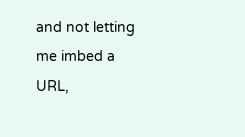and not letting me imbed a URL,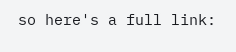so here's a full link: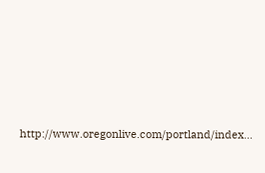http://www.oregonlive.com/portland/index…